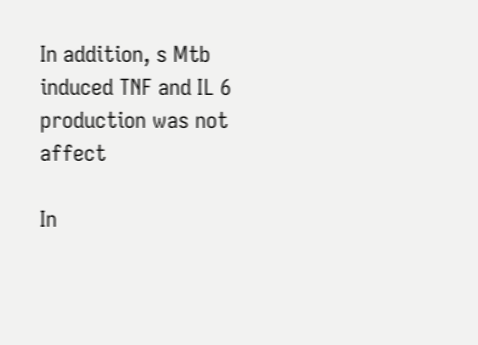In addition, s Mtb induced TNF and IL 6 production was not affect

In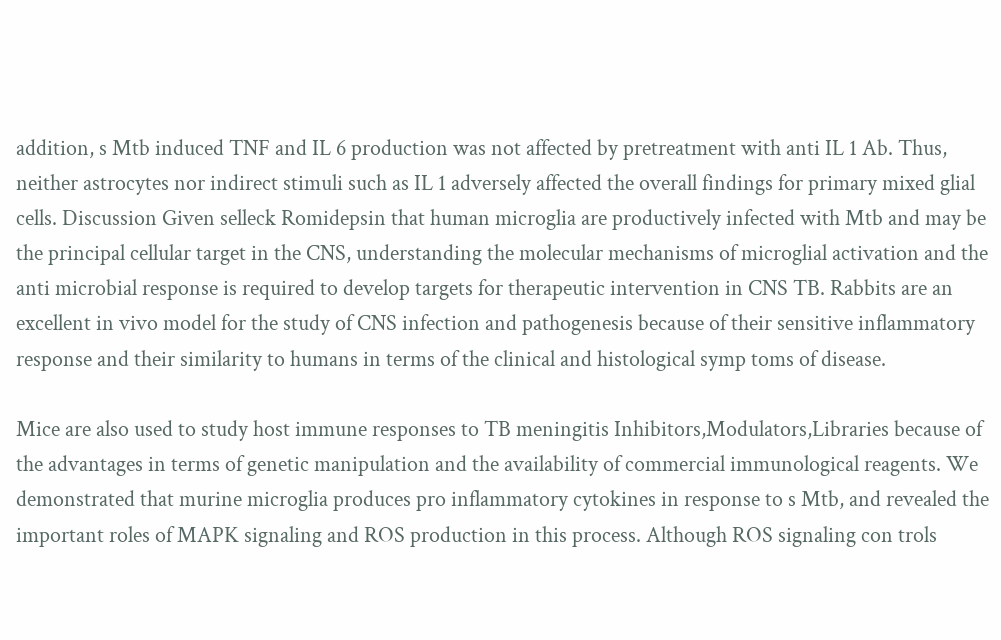addition, s Mtb induced TNF and IL 6 production was not affected by pretreatment with anti IL 1 Ab. Thus, neither astrocytes nor indirect stimuli such as IL 1 adversely affected the overall findings for primary mixed glial cells. Discussion Given selleck Romidepsin that human microglia are productively infected with Mtb and may be the principal cellular target in the CNS, understanding the molecular mechanisms of microglial activation and the anti microbial response is required to develop targets for therapeutic intervention in CNS TB. Rabbits are an excellent in vivo model for the study of CNS infection and pathogenesis because of their sensitive inflammatory response and their similarity to humans in terms of the clinical and histological symp toms of disease.

Mice are also used to study host immune responses to TB meningitis Inhibitors,Modulators,Libraries because of the advantages in terms of genetic manipulation and the availability of commercial immunological reagents. We demonstrated that murine microglia produces pro inflammatory cytokines in response to s Mtb, and revealed the important roles of MAPK signaling and ROS production in this process. Although ROS signaling con trols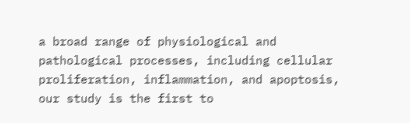a broad range of physiological and pathological processes, including cellular proliferation, inflammation, and apoptosis, our study is the first to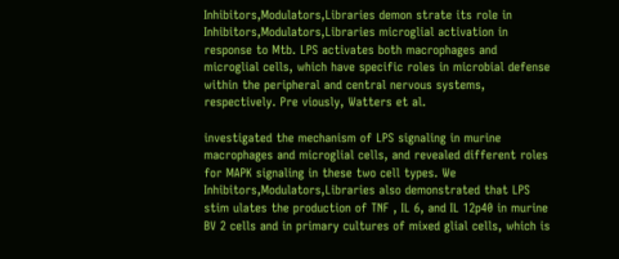Inhibitors,Modulators,Libraries demon strate its role in Inhibitors,Modulators,Libraries microglial activation in response to Mtb. LPS activates both macrophages and microglial cells, which have specific roles in microbial defense within the peripheral and central nervous systems, respectively. Pre viously, Watters et al.

investigated the mechanism of LPS signaling in murine macrophages and microglial cells, and revealed different roles for MAPK signaling in these two cell types. We Inhibitors,Modulators,Libraries also demonstrated that LPS stim ulates the production of TNF , IL 6, and IL 12p40 in murine BV 2 cells and in primary cultures of mixed glial cells, which is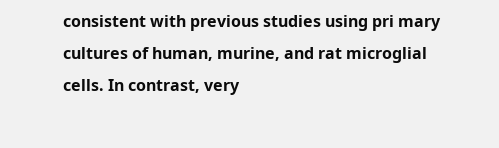consistent with previous studies using pri mary cultures of human, murine, and rat microglial cells. In contrast, very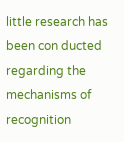little research has been con ducted regarding the mechanisms of recognition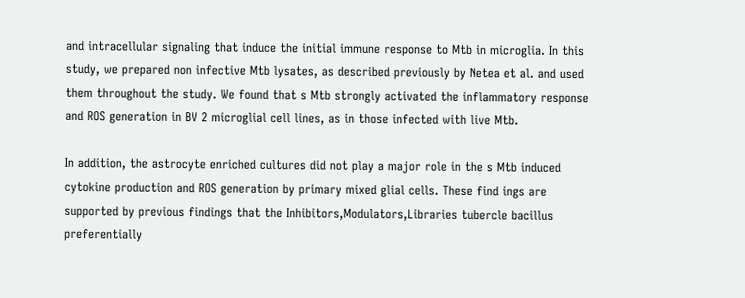and intracellular signaling that induce the initial immune response to Mtb in microglia. In this study, we prepared non infective Mtb lysates, as described previously by Netea et al. and used them throughout the study. We found that s Mtb strongly activated the inflammatory response and ROS generation in BV 2 microglial cell lines, as in those infected with live Mtb.

In addition, the astrocyte enriched cultures did not play a major role in the s Mtb induced cytokine production and ROS generation by primary mixed glial cells. These find ings are supported by previous findings that the Inhibitors,Modulators,Libraries tubercle bacillus preferentially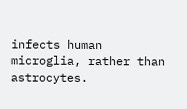infects human microglia, rather than astrocytes.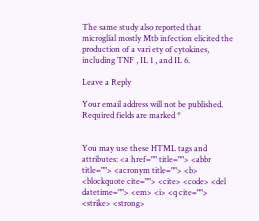The same study also reported that microglial mostly Mtb infection elicited the production of a vari ety of cytokines, including TNF , IL 1 , and IL 6.

Leave a Reply

Your email address will not be published. Required fields are marked *


You may use these HTML tags and attributes: <a href="" title=""> <abbr title=""> <acronym title=""> <b> <blockquote cite=""> <cite> <code> <del datetime=""> <em> <i> <q cite=""> <strike> <strong>